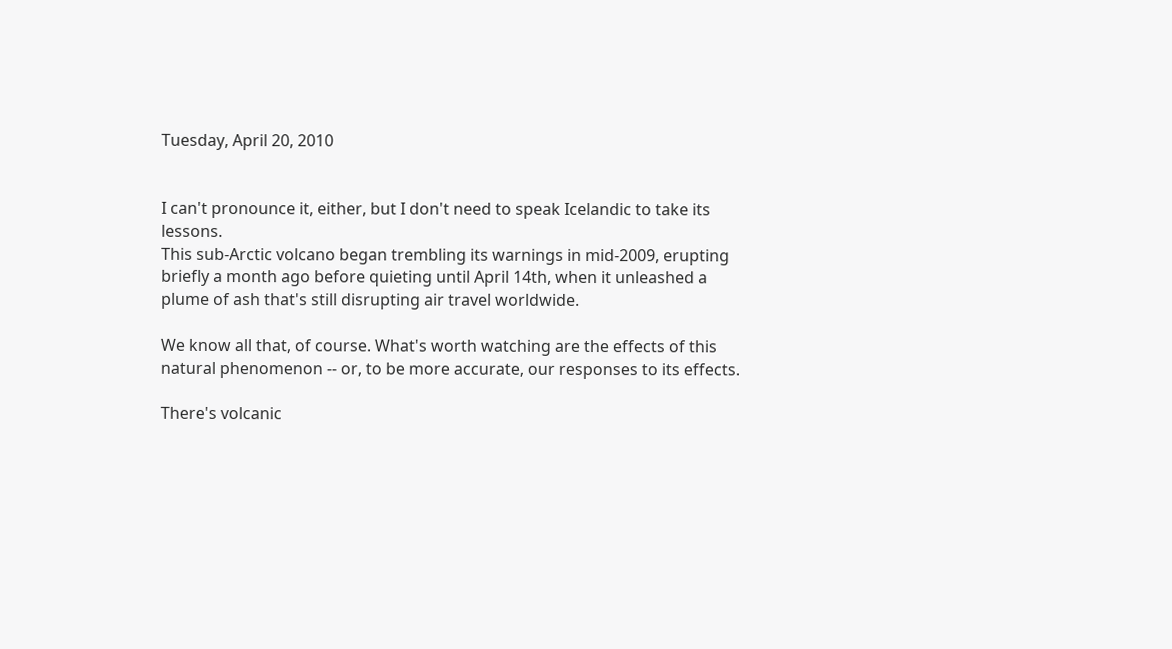Tuesday, April 20, 2010


I can't pronounce it, either, but I don't need to speak Icelandic to take its lessons.
This sub-Arctic volcano began trembling its warnings in mid-2009, erupting briefly a month ago before quieting until April 14th, when it unleashed a plume of ash that's still disrupting air travel worldwide.

We know all that, of course. What's worth watching are the effects of this natural phenomenon -- or, to be more accurate, our responses to its effects.

There's volcanic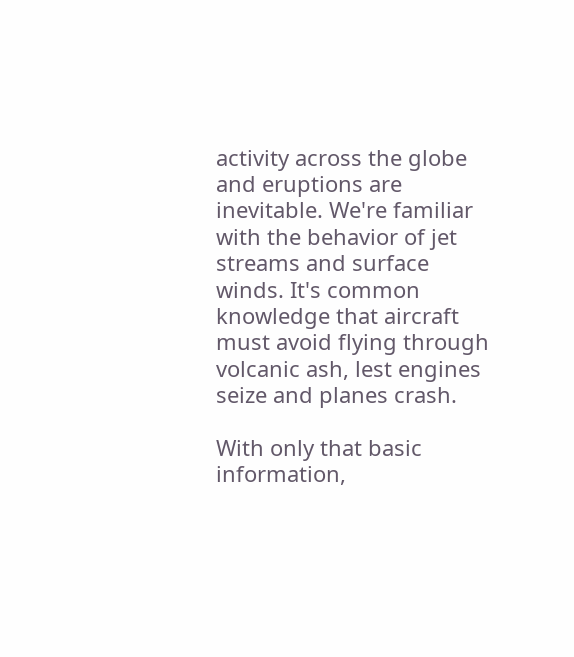activity across the globe and eruptions are inevitable. We're familiar with the behavior of jet streams and surface winds. It's common knowledge that aircraft must avoid flying through volcanic ash, lest engines seize and planes crash.

With only that basic information,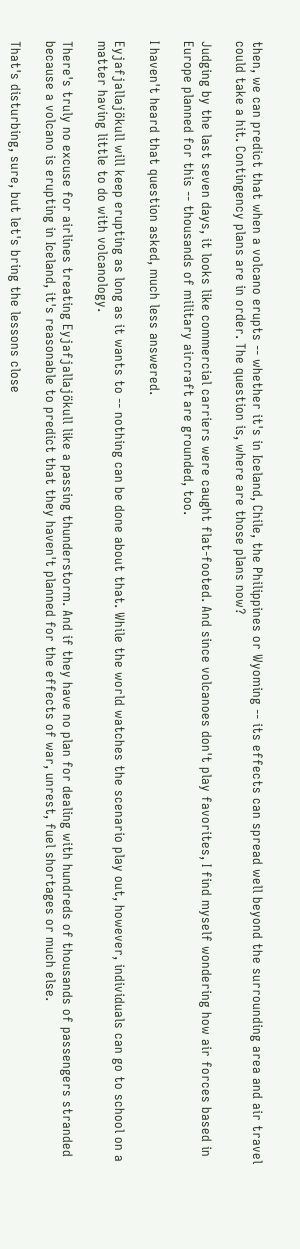then, we can predict that when a volcano erupts -- whether it's in Iceland, Chile, the Philippines or Wyoming -- its effects can spread well beyond the surrounding area and air travel could take a hit. Contingency plans are in order. The question is, where are those plans now?

Judging by the last seven days, it looks like commercial carriers were caught flat-footed. And since volcanoes don't play favorites, I find myself wondering how air forces based in Europe planned for this -- thousands of military aircraft are grounded, too.

I haven't heard that question asked, much less answered.

Eyjafjallajökull will keep erupting as long as it wants to -- nothing can be done about that. While the world watches the scenario play out, however, individuals can go to school on a matter having little to do with volcanology.

There's truly no excuse for airlines treating Eyjafjallajökull like a passing thunderstorm. And if they have no plan for dealing with hundreds of thousands of passengers stranded because a volcano is erupting in Iceland, it's reasonable to predict that they haven't planned for the effects of war, unrest, fuel shortages or much else.

That's disturbing, sure, but let's bring the lessons close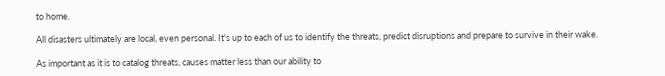to home.

All disasters ultimately are local, even personal. It's up to each of us to identify the threats, predict disruptions and prepare to survive in their wake.

As important as it is to catalog threats, causes matter less than our ability to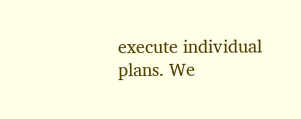execute individual plans. We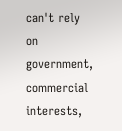can't rely on government, commercial interests,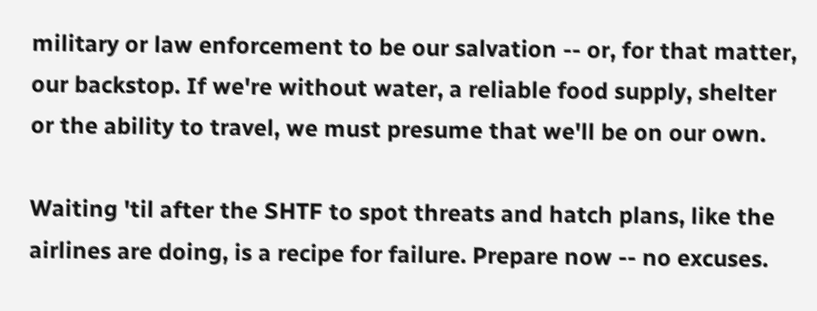military or law enforcement to be our salvation -- or, for that matter, our backstop. If we're without water, a reliable food supply, shelter or the ability to travel, we must presume that we'll be on our own.

Waiting 'til after the SHTF to spot threats and hatch plans, like the airlines are doing, is a recipe for failure. Prepare now -- no excuses.